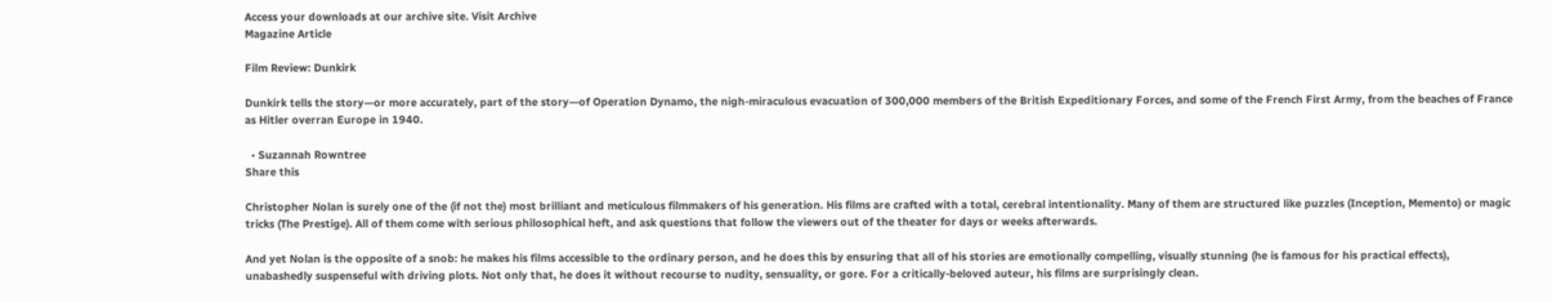Access your downloads at our archive site. Visit Archive
Magazine Article

Film Review: Dunkirk

Dunkirk tells the story—or more accurately, part of the story—of Operation Dynamo, the nigh-miraculous evacuation of 300,000 members of the British Expeditionary Forces, and some of the French First Army, from the beaches of France as Hitler overran Europe in 1940.

  • Suzannah Rowntree
Share this

Christopher Nolan is surely one of the (if not the) most brilliant and meticulous filmmakers of his generation. His films are crafted with a total, cerebral intentionality. Many of them are structured like puzzles (Inception, Memento) or magic tricks (The Prestige). All of them come with serious philosophical heft, and ask questions that follow the viewers out of the theater for days or weeks afterwards.

And yet Nolan is the opposite of a snob: he makes his films accessible to the ordinary person, and he does this by ensuring that all of his stories are emotionally compelling, visually stunning (he is famous for his practical effects), unabashedly suspenseful with driving plots. Not only that, he does it without recourse to nudity, sensuality, or gore. For a critically-beloved auteur, his films are surprisingly clean.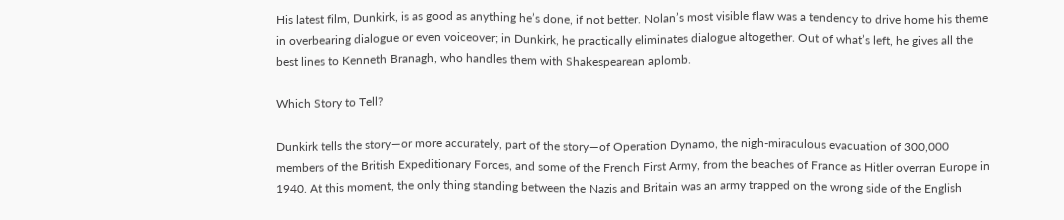His latest film, Dunkirk, is as good as anything he’s done, if not better. Nolan’s most visible flaw was a tendency to drive home his theme in overbearing dialogue or even voiceover; in Dunkirk, he practically eliminates dialogue altogether. Out of what’s left, he gives all the best lines to Kenneth Branagh, who handles them with Shakespearean aplomb.

Which Story to Tell?

Dunkirk tells the story—or more accurately, part of the story—of Operation Dynamo, the nigh-miraculous evacuation of 300,000 members of the British Expeditionary Forces, and some of the French First Army, from the beaches of France as Hitler overran Europe in 1940. At this moment, the only thing standing between the Nazis and Britain was an army trapped on the wrong side of the English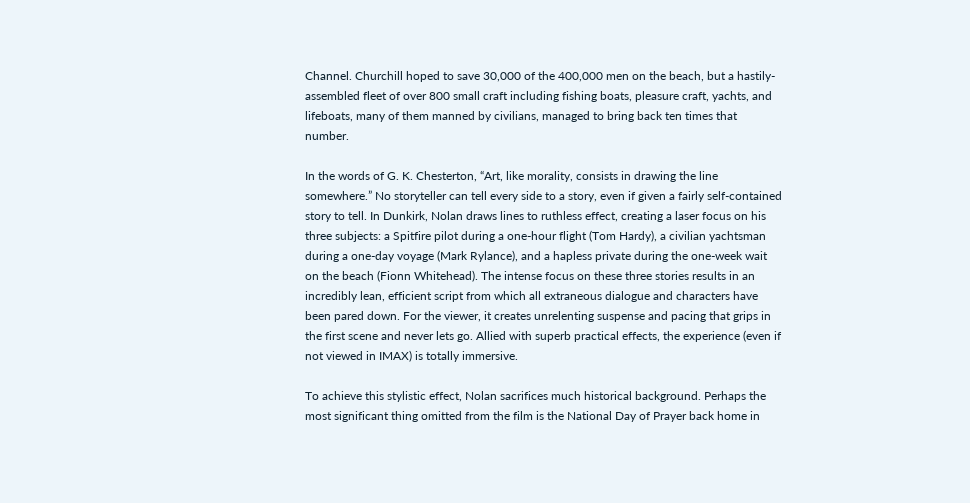Channel. Churchill hoped to save 30,000 of the 400,000 men on the beach, but a hastily-assembled fleet of over 800 small craft including fishing boats, pleasure craft, yachts, and lifeboats, many of them manned by civilians, managed to bring back ten times that number.

In the words of G. K. Chesterton, “Art, like morality, consists in drawing the line somewhere.” No storyteller can tell every side to a story, even if given a fairly self-contained story to tell. In Dunkirk, Nolan draws lines to ruthless effect, creating a laser focus on his three subjects: a Spitfire pilot during a one-hour flight (Tom Hardy), a civilian yachtsman during a one-day voyage (Mark Rylance), and a hapless private during the one-week wait on the beach (Fionn Whitehead). The intense focus on these three stories results in an incredibly lean, efficient script from which all extraneous dialogue and characters have been pared down. For the viewer, it creates unrelenting suspense and pacing that grips in the first scene and never lets go. Allied with superb practical effects, the experience (even if not viewed in IMAX) is totally immersive.

To achieve this stylistic effect, Nolan sacrifices much historical background. Perhaps the most significant thing omitted from the film is the National Day of Prayer back home in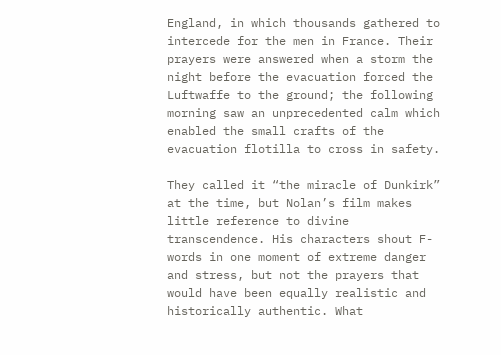England, in which thousands gathered to intercede for the men in France. Their prayers were answered when a storm the night before the evacuation forced the Luftwaffe to the ground; the following morning saw an unprecedented calm which enabled the small crafts of the evacuation flotilla to cross in safety.

They called it “the miracle of Dunkirk” at the time, but Nolan’s film makes little reference to divine transcendence. His characters shout F-words in one moment of extreme danger and stress, but not the prayers that would have been equally realistic and historically authentic. What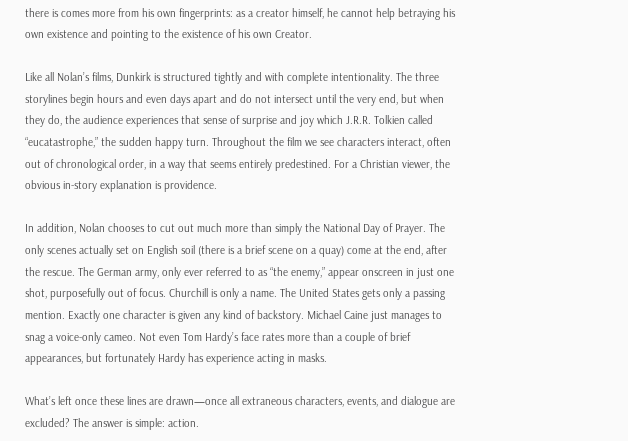there is comes more from his own fingerprints: as a creator himself, he cannot help betraying his own existence and pointing to the existence of his own Creator.

Like all Nolan’s films, Dunkirk is structured tightly and with complete intentionality. The three storylines begin hours and even days apart and do not intersect until the very end, but when they do, the audience experiences that sense of surprise and joy which J.R.R. Tolkien called “eucatastrophe,” the sudden happy turn. Throughout the film we see characters interact, often out of chronological order, in a way that seems entirely predestined. For a Christian viewer, the obvious in-story explanation is providence.

In addition, Nolan chooses to cut out much more than simply the National Day of Prayer. The only scenes actually set on English soil (there is a brief scene on a quay) come at the end, after the rescue. The German army, only ever referred to as “the enemy,” appear onscreen in just one shot, purposefully out of focus. Churchill is only a name. The United States gets only a passing mention. Exactly one character is given any kind of backstory. Michael Caine just manages to snag a voice-only cameo. Not even Tom Hardy’s face rates more than a couple of brief appearances, but fortunately Hardy has experience acting in masks.

What’s left once these lines are drawn—once all extraneous characters, events, and dialogue are excluded? The answer is simple: action.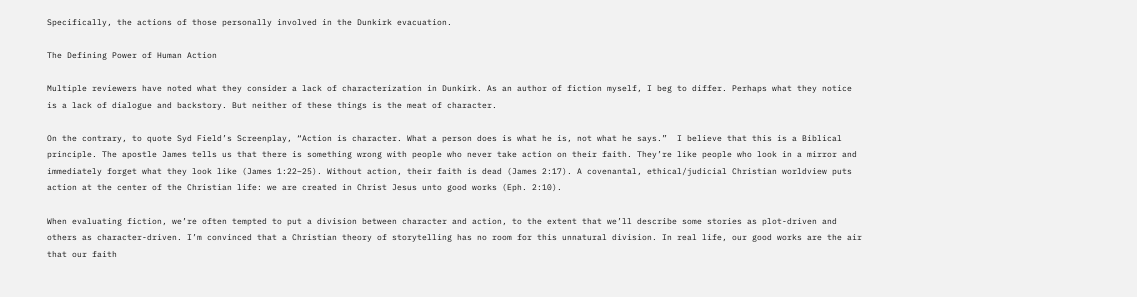Specifically, the actions of those personally involved in the Dunkirk evacuation.

The Defining Power of Human Action

Multiple reviewers have noted what they consider a lack of characterization in Dunkirk. As an author of fiction myself, I beg to differ. Perhaps what they notice is a lack of dialogue and backstory. But neither of these things is the meat of character.

On the contrary, to quote Syd Field’s Screenplay, “Action is character. What a person does is what he is, not what he says.”  I believe that this is a Biblical principle. The apostle James tells us that there is something wrong with people who never take action on their faith. They’re like people who look in a mirror and immediately forget what they look like (James 1:22–25). Without action, their faith is dead (James 2:17). A covenantal, ethical/judicial Christian worldview puts action at the center of the Christian life: we are created in Christ Jesus unto good works (Eph. 2:10).

When evaluating fiction, we’re often tempted to put a division between character and action, to the extent that we’ll describe some stories as plot-driven and others as character-driven. I’m convinced that a Christian theory of storytelling has no room for this unnatural division. In real life, our good works are the air that our faith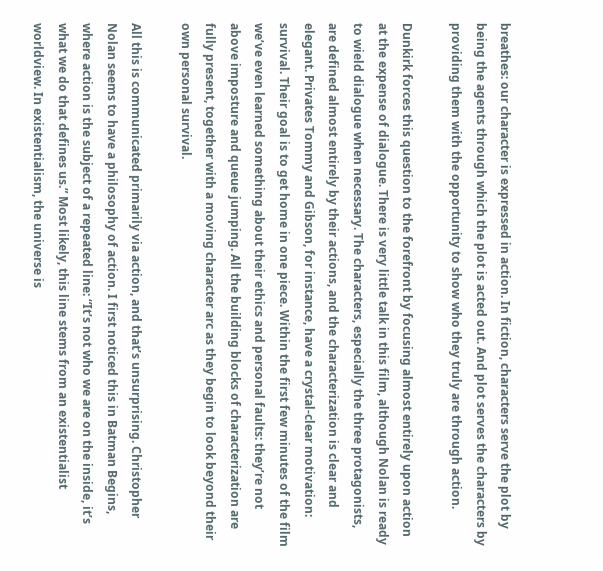breathes: our character is expressed in action. In fiction, characters serve the plot by being the agents through which the plot is acted out. And plot serves the characters by providing them with the opportunity to show who they truly are through action.

Dunkirk forces this question to the forefront by focusing almost entirely upon action at the expense of dialogue. There is very little talk in this film, although Nolan is ready to wield dialogue when necessary. The characters, especially the three protagonists, are defined almost entirely by their actions, and the characterization is clear and elegant. Privates Tommy and Gibson, for instance, have a crystal-clear motivation: survival. Their goal is to get home in one piece. Within the first few minutes of the film we’ve even learned something about their ethics and personal faults: they’re not above imposture and queue jumping. All the building blocks of characterization are fully present, together with a moving character arc as they begin to look beyond their own personal survival.

All this is communicated primarily via action, and that’s unsurprising. Christopher Nolan seems to have a philosophy of action. I first noticed this in Batman Begins, where action is the subject of a repeated line: “It’s not who we are on the inside, it’s what we do that defines us.” Most likely, this line stems from an existentialist worldview. In existentialism, the universe is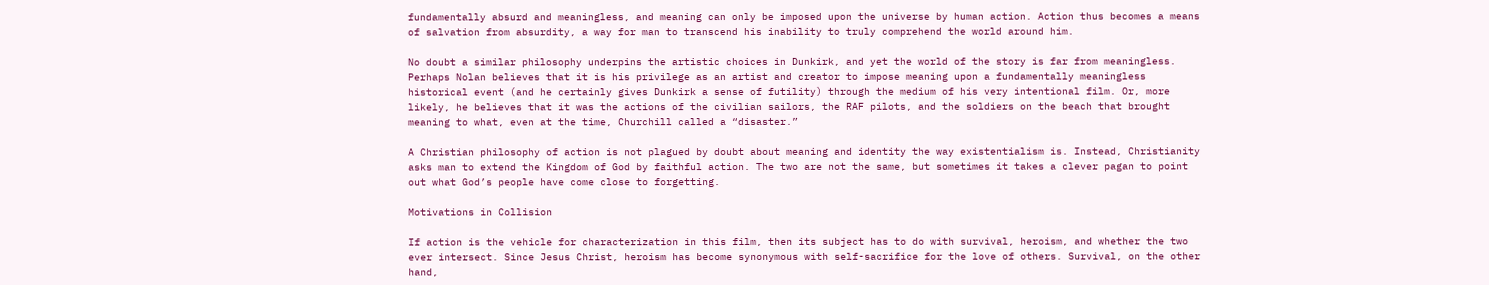fundamentally absurd and meaningless, and meaning can only be imposed upon the universe by human action. Action thus becomes a means of salvation from absurdity, a way for man to transcend his inability to truly comprehend the world around him.

No doubt a similar philosophy underpins the artistic choices in Dunkirk, and yet the world of the story is far from meaningless. Perhaps Nolan believes that it is his privilege as an artist and creator to impose meaning upon a fundamentally meaningless historical event (and he certainly gives Dunkirk a sense of futility) through the medium of his very intentional film. Or, more likely, he believes that it was the actions of the civilian sailors, the RAF pilots, and the soldiers on the beach that brought meaning to what, even at the time, Churchill called a “disaster.”

A Christian philosophy of action is not plagued by doubt about meaning and identity the way existentialism is. Instead, Christianity asks man to extend the Kingdom of God by faithful action. The two are not the same, but sometimes it takes a clever pagan to point out what God’s people have come close to forgetting.

Motivations in Collision

If action is the vehicle for characterization in this film, then its subject has to do with survival, heroism, and whether the two ever intersect. Since Jesus Christ, heroism has become synonymous with self-sacrifice for the love of others. Survival, on the other hand,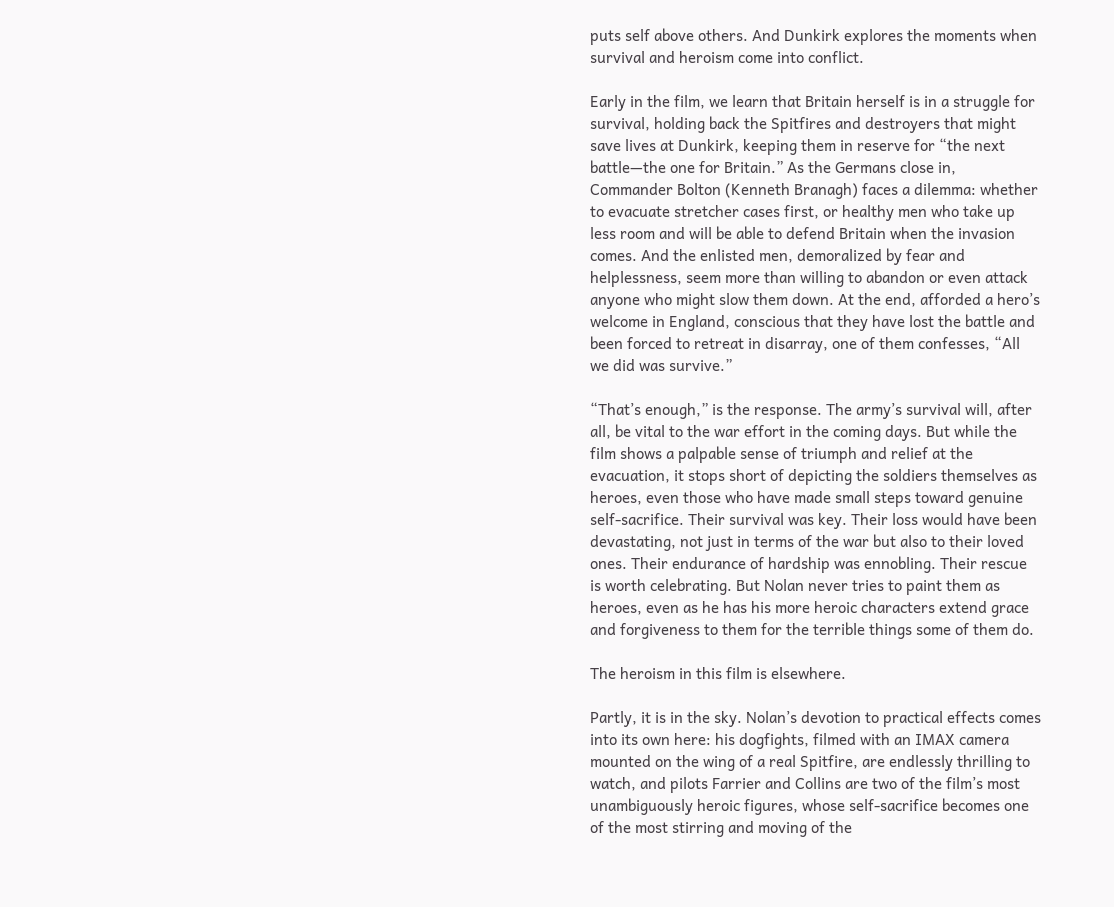puts self above others. And Dunkirk explores the moments when survival and heroism come into conflict.

Early in the film, we learn that Britain herself is in a struggle for survival, holding back the Spitfires and destroyers that might save lives at Dunkirk, keeping them in reserve for “the next battle—the one for Britain.” As the Germans close in, Commander Bolton (Kenneth Branagh) faces a dilemma: whether to evacuate stretcher cases first, or healthy men who take up less room and will be able to defend Britain when the invasion comes. And the enlisted men, demoralized by fear and helplessness, seem more than willing to abandon or even attack anyone who might slow them down. At the end, afforded a hero’s welcome in England, conscious that they have lost the battle and been forced to retreat in disarray, one of them confesses, “All we did was survive.”

“That’s enough,” is the response. The army’s survival will, after all, be vital to the war effort in the coming days. But while the film shows a palpable sense of triumph and relief at the evacuation, it stops short of depicting the soldiers themselves as heroes, even those who have made small steps toward genuine self-sacrifice. Their survival was key. Their loss would have been devastating, not just in terms of the war but also to their loved ones. Their endurance of hardship was ennobling. Their rescue is worth celebrating. But Nolan never tries to paint them as heroes, even as he has his more heroic characters extend grace and forgiveness to them for the terrible things some of them do.

The heroism in this film is elsewhere.

Partly, it is in the sky. Nolan’s devotion to practical effects comes into its own here: his dogfights, filmed with an IMAX camera mounted on the wing of a real Spitfire, are endlessly thrilling to watch, and pilots Farrier and Collins are two of the film’s most unambiguously heroic figures, whose self-sacrifice becomes one of the most stirring and moving of the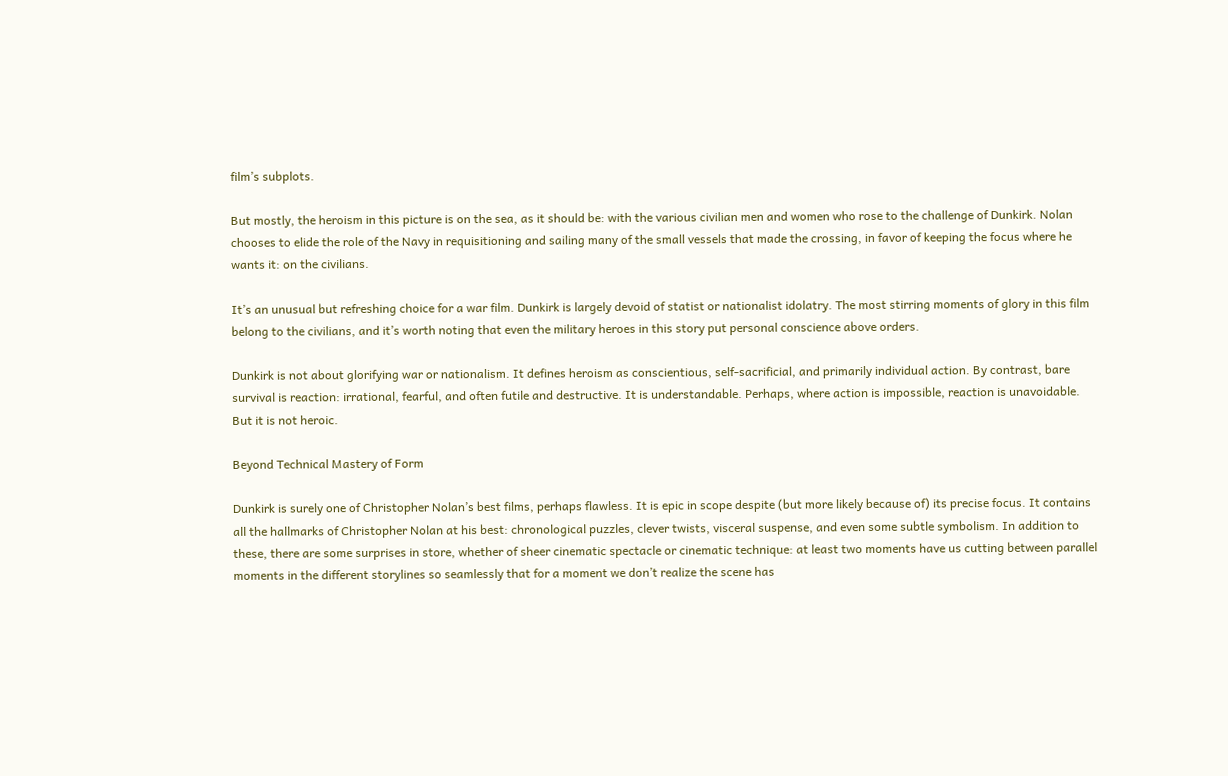film’s subplots.

But mostly, the heroism in this picture is on the sea, as it should be: with the various civilian men and women who rose to the challenge of Dunkirk. Nolan chooses to elide the role of the Navy in requisitioning and sailing many of the small vessels that made the crossing, in favor of keeping the focus where he wants it: on the civilians.

It’s an unusual but refreshing choice for a war film. Dunkirk is largely devoid of statist or nationalist idolatry. The most stirring moments of glory in this film belong to the civilians, and it’s worth noting that even the military heroes in this story put personal conscience above orders.

Dunkirk is not about glorifying war or nationalism. It defines heroism as conscientious, self-sacrificial, and primarily individual action. By contrast, bare survival is reaction: irrational, fearful, and often futile and destructive. It is understandable. Perhaps, where action is impossible, reaction is unavoidable. But it is not heroic.

Beyond Technical Mastery of Form

Dunkirk is surely one of Christopher Nolan’s best films, perhaps flawless. It is epic in scope despite (but more likely because of) its precise focus. It contains all the hallmarks of Christopher Nolan at his best: chronological puzzles, clever twists, visceral suspense, and even some subtle symbolism. In addition to these, there are some surprises in store, whether of sheer cinematic spectacle or cinematic technique: at least two moments have us cutting between parallel moments in the different storylines so seamlessly that for a moment we don’t realize the scene has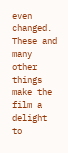even changed. These and many other things make the film a delight to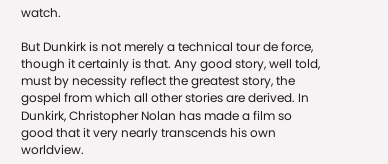watch.

But Dunkirk is not merely a technical tour de force, though it certainly is that. Any good story, well told, must by necessity reflect the greatest story, the gospel from which all other stories are derived. In Dunkirk, Christopher Nolan has made a film so good that it very nearly transcends his own worldview.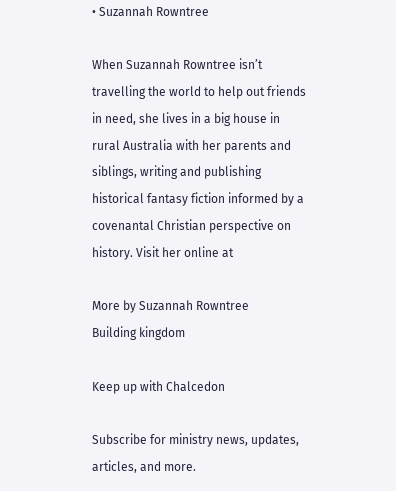• Suzannah Rowntree

When Suzannah Rowntree isn’t travelling the world to help out friends in need, she lives in a big house in rural Australia with her parents and siblings, writing and publishing historical fantasy fiction informed by a covenantal Christian perspective on history. Visit her online at

More by Suzannah Rowntree
Building kingdom

Keep up with Chalcedon

Subscribe for ministry news, updates, articles, and more.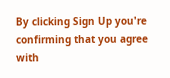By clicking Sign Up you're confirming that you agree with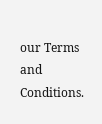our Terms and Conditions.